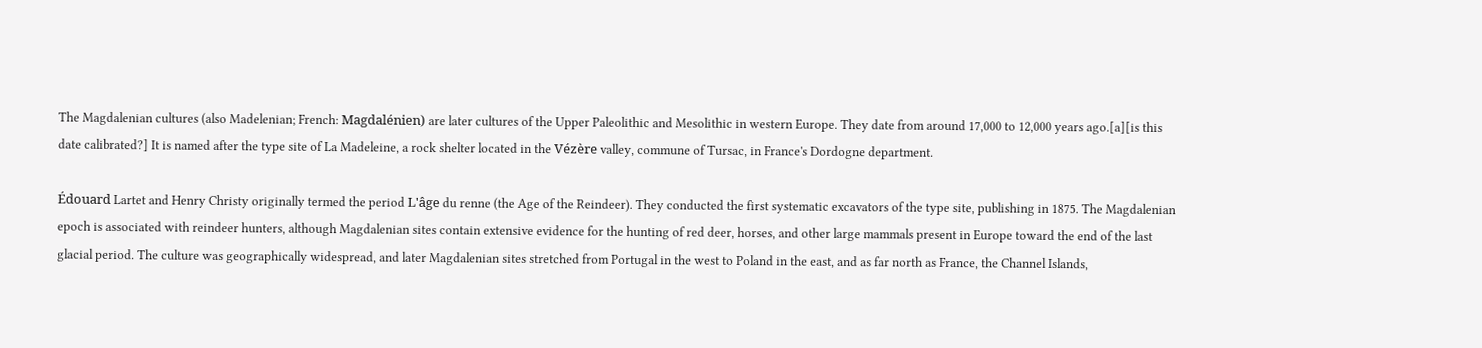The Magdalenian cultures (also Madelenian; French: Magdalénien) are later cultures of the Upper Paleolithic and Mesolithic in western Europe. They date from around 17,000 to 12,000 years ago.[a][is this date calibrated?] It is named after the type site of La Madeleine, a rock shelter located in the Vézère valley, commune of Tursac, in France's Dordogne department.

Édouard Lartet and Henry Christy originally termed the period L'âge du renne (the Age of the Reindeer). They conducted the first systematic excavators of the type site, publishing in 1875. The Magdalenian epoch is associated with reindeer hunters, although Magdalenian sites contain extensive evidence for the hunting of red deer, horses, and other large mammals present in Europe toward the end of the last glacial period. The culture was geographically widespread, and later Magdalenian sites stretched from Portugal in the west to Poland in the east, and as far north as France, the Channel Islands,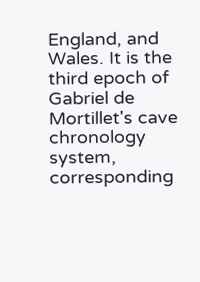England, and Wales. It is the third epoch of Gabriel de Mortillet's cave chronology system, corresponding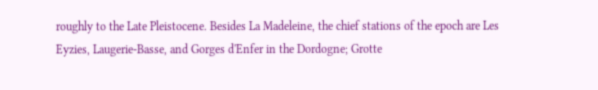roughly to the Late Pleistocene. Besides La Madeleine, the chief stations of the epoch are Les Eyzies, Laugerie-Basse, and Gorges d'Enfer in the Dordogne; Grotte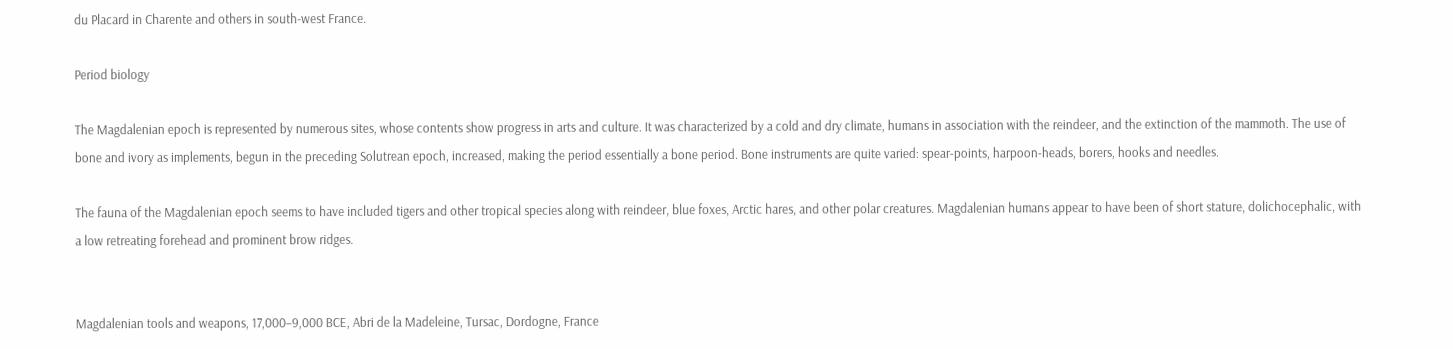du Placard in Charente and others in south-west France.

Period biology

The Magdalenian epoch is represented by numerous sites, whose contents show progress in arts and culture. It was characterized by a cold and dry climate, humans in association with the reindeer, and the extinction of the mammoth. The use of bone and ivory as implements, begun in the preceding Solutrean epoch, increased, making the period essentially a bone period. Bone instruments are quite varied: spear-points, harpoon-heads, borers, hooks and needles.

The fauna of the Magdalenian epoch seems to have included tigers and other tropical species along with reindeer, blue foxes, Arctic hares, and other polar creatures. Magdalenian humans appear to have been of short stature, dolichocephalic, with a low retreating forehead and prominent brow ridges.


Magdalenian tools and weapons, 17,000–9,000 BCE, Abri de la Madeleine, Tursac, Dordogne, France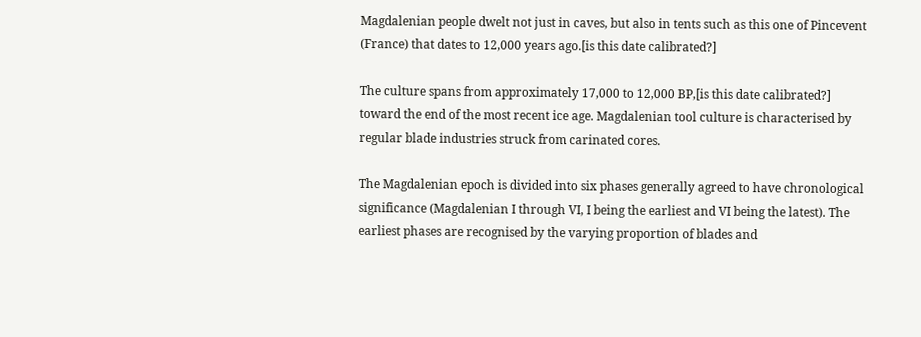Magdalenian people dwelt not just in caves, but also in tents such as this one of Pincevent (France) that dates to 12,000 years ago.[is this date calibrated?]

The culture spans from approximately 17,000 to 12,000 BP,[is this date calibrated?] toward the end of the most recent ice age. Magdalenian tool culture is characterised by regular blade industries struck from carinated cores.

The Magdalenian epoch is divided into six phases generally agreed to have chronological significance (Magdalenian I through VI, I being the earliest and VI being the latest). The earliest phases are recognised by the varying proportion of blades and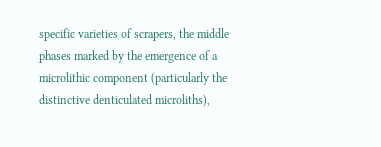specific varieties of scrapers, the middle phases marked by the emergence of a microlithic component (particularly the distinctive denticulated microliths),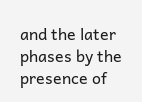and the later phases by the presence of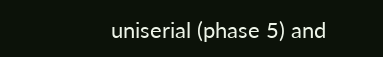uniserial (phase 5) and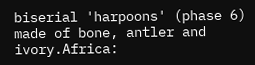biserial 'harpoons' (phase 6) made of bone, antler and ivory.Africa: